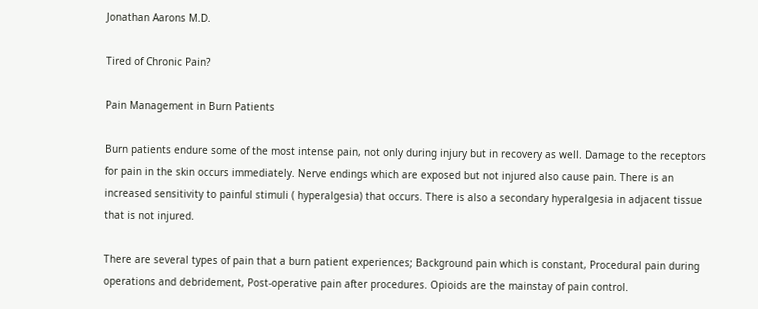Jonathan Aarons M.D.

Tired of Chronic Pain?

Pain Management in Burn Patients

Burn patients endure some of the most intense pain, not only during injury but in recovery as well. Damage to the receptors for pain in the skin occurs immediately. Nerve endings which are exposed but not injured also cause pain. There is an increased sensitivity to painful stimuli ( hyperalgesia) that occurs. There is also a secondary hyperalgesia in adjacent tissue that is not injured.

There are several types of pain that a burn patient experiences; Background pain which is constant, Procedural pain during operations and debridement, Post-operative pain after procedures. Opioids are the mainstay of pain control.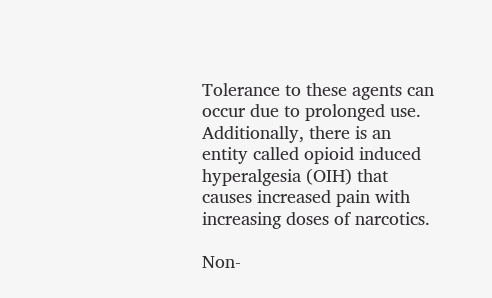Tolerance to these agents can occur due to prolonged use. Additionally, there is an entity called opioid induced hyperalgesia (OIH) that causes increased pain with increasing doses of narcotics.

Non-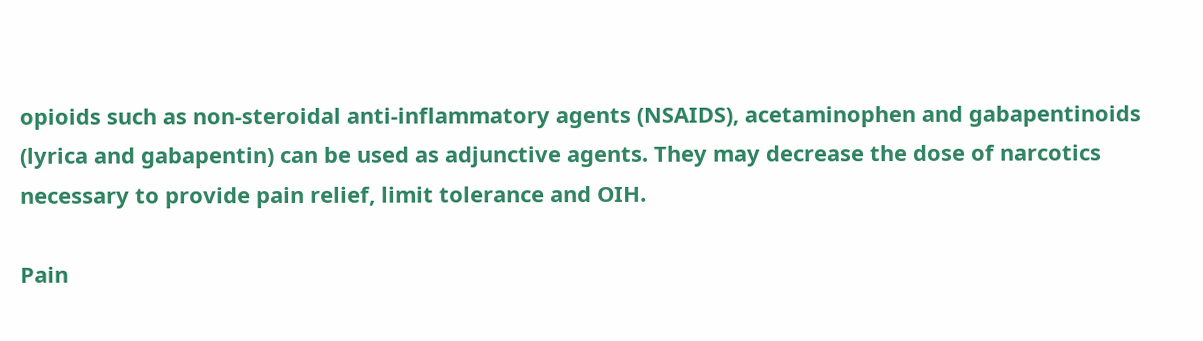opioids such as non-steroidal anti-inflammatory agents (NSAIDS), acetaminophen and gabapentinoids (lyrica and gabapentin) can be used as adjunctive agents. They may decrease the dose of narcotics necessary to provide pain relief, limit tolerance and OIH.

Pain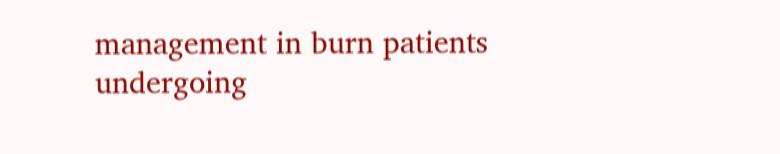management in burn patients undergoing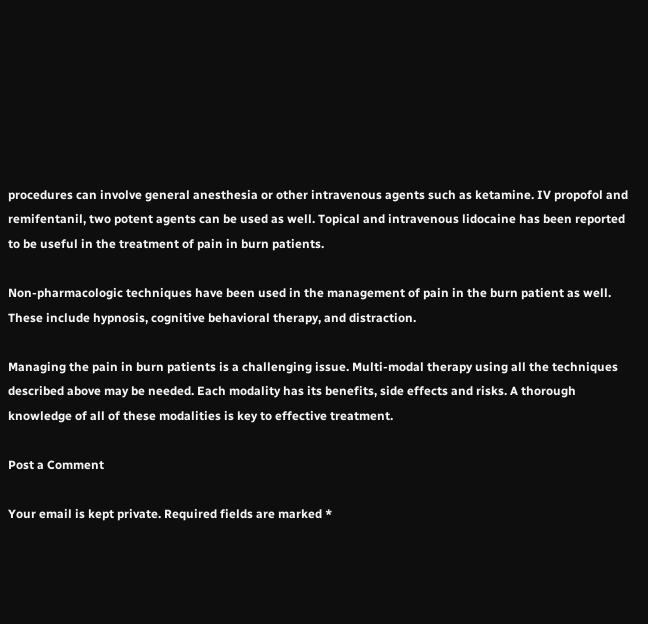procedures can involve general anesthesia or other intravenous agents such as ketamine. IV propofol and remifentanil, two potent agents can be used as well. Topical and intravenous lidocaine has been reported to be useful in the treatment of pain in burn patients.

Non-pharmacologic techniques have been used in the management of pain in the burn patient as well. These include hypnosis, cognitive behavioral therapy, and distraction.

Managing the pain in burn patients is a challenging issue. Multi-modal therapy using all the techniques described above may be needed. Each modality has its benefits, side effects and risks. A thorough knowledge of all of these modalities is key to effective treatment.

Post a Comment

Your email is kept private. Required fields are marked *